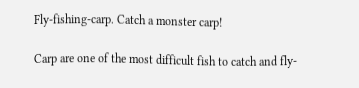Fly-fishing-carp. Catch a monster carp!

Carp are one of the most difficult fish to catch and fly-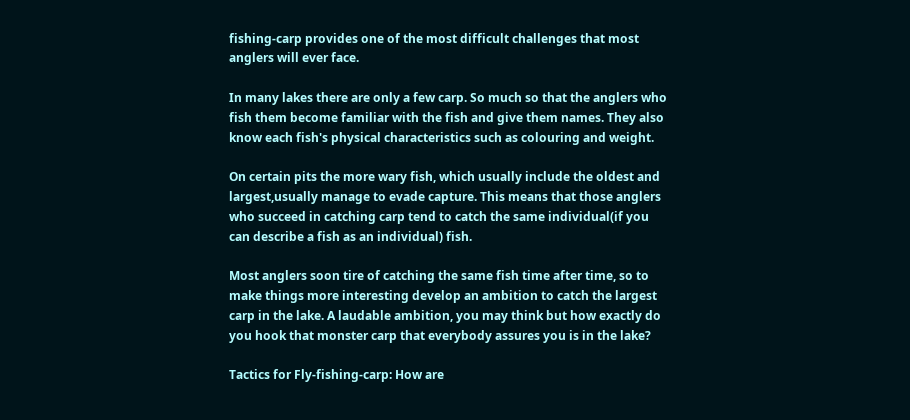fishing-carp provides one of the most difficult challenges that most anglers will ever face.

In many lakes there are only a few carp. So much so that the anglers who fish them become familiar with the fish and give them names. They also know each fish's physical characteristics such as colouring and weight.

On certain pits the more wary fish, which usually include the oldest and largest,usually manage to evade capture. This means that those anglers who succeed in catching carp tend to catch the same individual(if you can describe a fish as an individual) fish.

Most anglers soon tire of catching the same fish time after time, so to make things more interesting develop an ambition to catch the largest carp in the lake. A laudable ambition, you may think but how exactly do you hook that monster carp that everybody assures you is in the lake?

Tactics for Fly-fishing-carp: How are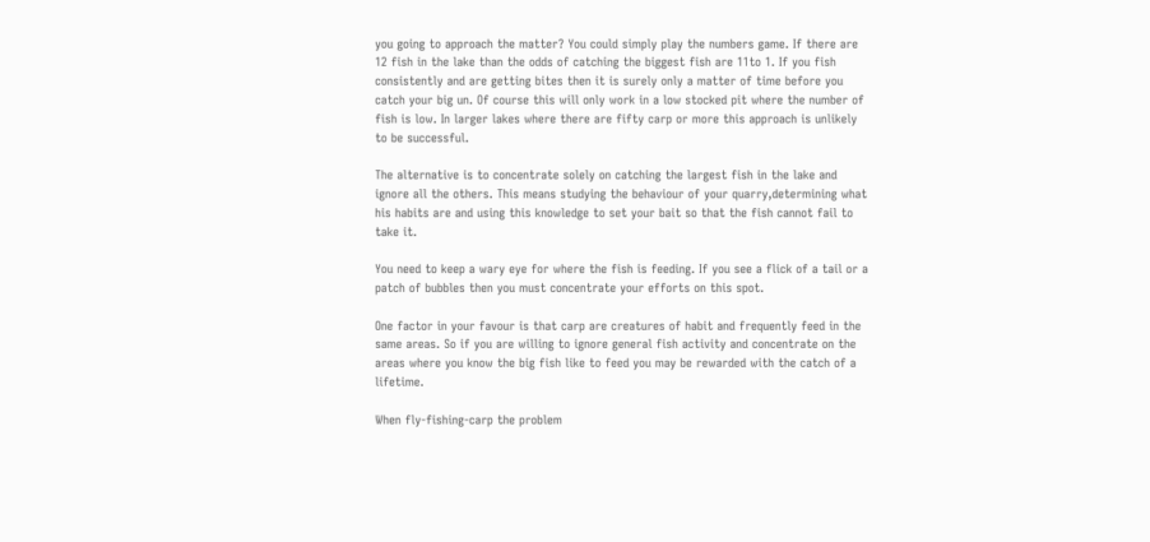you going to approach the matter? You could simply play the numbers game. If there are 12 fish in the lake than the odds of catching the biggest fish are 11to 1. If you fish consistently and are getting bites then it is surely only a matter of time before you catch your big un. Of course this will only work in a low stocked pit where the number of fish is low. In larger lakes where there are fifty carp or more this approach is unlikely to be successful.

The alternative is to concentrate solely on catching the largest fish in the lake and ignore all the others. This means studying the behaviour of your quarry,determining what his habits are and using this knowledge to set your bait so that the fish cannot fail to take it.

You need to keep a wary eye for where the fish is feeding. If you see a flick of a tail or a patch of bubbles then you must concentrate your efforts on this spot.

One factor in your favour is that carp are creatures of habit and frequently feed in the same areas. So if you are willing to ignore general fish activity and concentrate on the areas where you know the big fish like to feed you may be rewarded with the catch of a lifetime.

When fly-fishing-carp the problem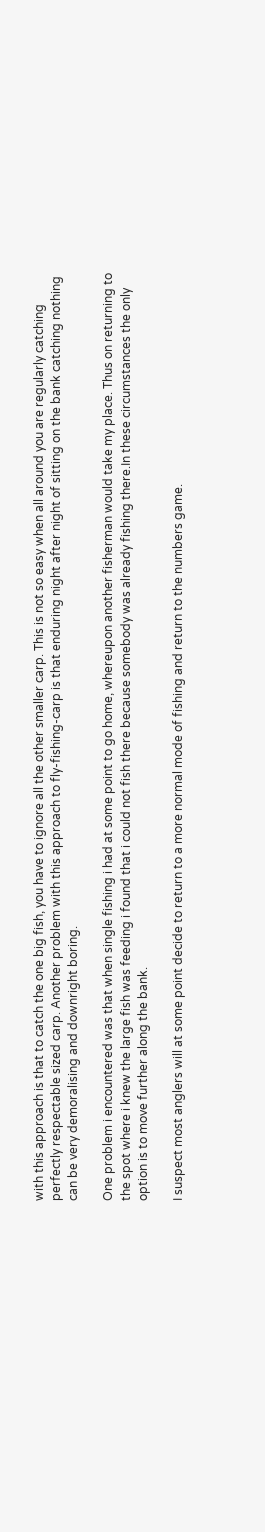with this approach is that to catch the one big fish, you have to ignore all the other smaller carp. This is not so easy when all around you are regularly catching perfectly respectable sized carp. Another problem with this approach to fly-fishing-carp is that enduring night after night of sitting on the bank catching nothing can be very demoralising and downright boring.

One problem i encountered was that when single fishing i had at some point to go home, whereupon another fisherman would take my place. Thus on returning to the spot where i knew the large fish was feeding i found that i could not fish there because somebody was already fishing there.In these circumstances the only option is to move further along the bank.

I suspect most anglers will at some point decide to return to a more normal mode of fishing and return to the numbers game.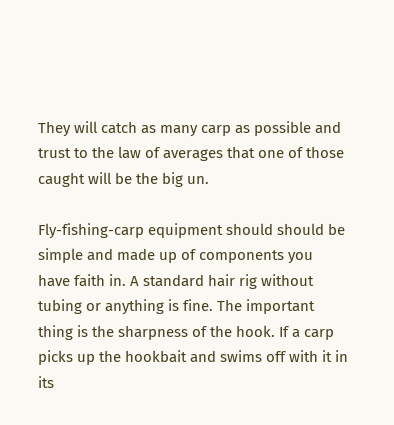They will catch as many carp as possible and trust to the law of averages that one of those caught will be the big un.

Fly-fishing-carp equipment should should be simple and made up of components you have faith in. A standard hair rig without tubing or anything is fine. The important thing is the sharpness of the hook. If a carp picks up the hookbait and swims off with it in its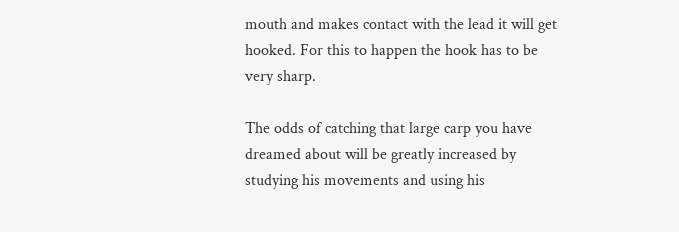mouth and makes contact with the lead it will get hooked. For this to happen the hook has to be very sharp.

The odds of catching that large carp you have dreamed about will be greatly increased by studying his movements and using his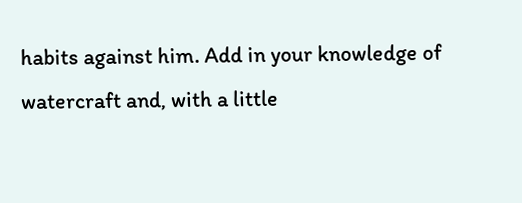habits against him. Add in your knowledge of watercraft and, with a little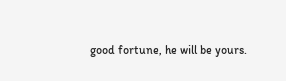good fortune, he will be yours.